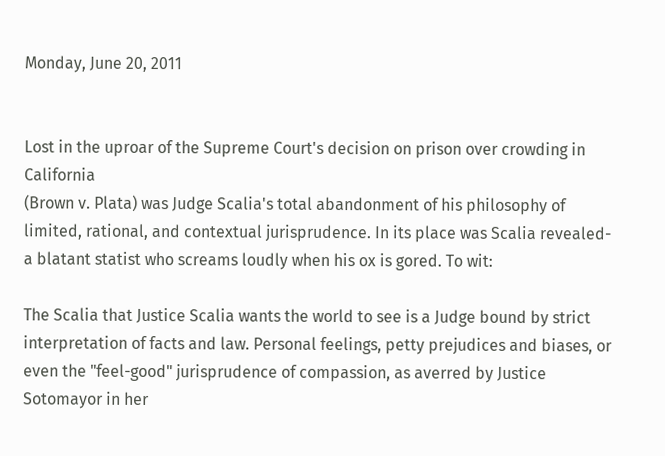Monday, June 20, 2011


Lost in the uproar of the Supreme Court's decision on prison over crowding in California
(Brown v. Plata) was Judge Scalia's total abandonment of his philosophy of limited, rational, and contextual jurisprudence. In its place was Scalia revealed- a blatant statist who screams loudly when his ox is gored. To wit:

The Scalia that Justice Scalia wants the world to see is a Judge bound by strict interpretation of facts and law. Personal feelings, petty prejudices and biases, or even the "feel-good" jurisprudence of compassion, as averred by Justice Sotomayor in her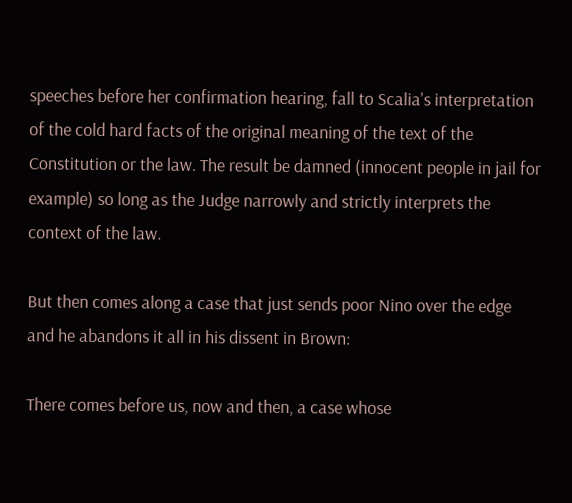speeches before her confirmation hearing, fall to Scalia's interpretation of the cold hard facts of the original meaning of the text of the Constitution or the law. The result be damned (innocent people in jail for example) so long as the Judge narrowly and strictly interprets the context of the law.

But then comes along a case that just sends poor Nino over the edge and he abandons it all in his dissent in Brown:

There comes before us, now and then, a case whose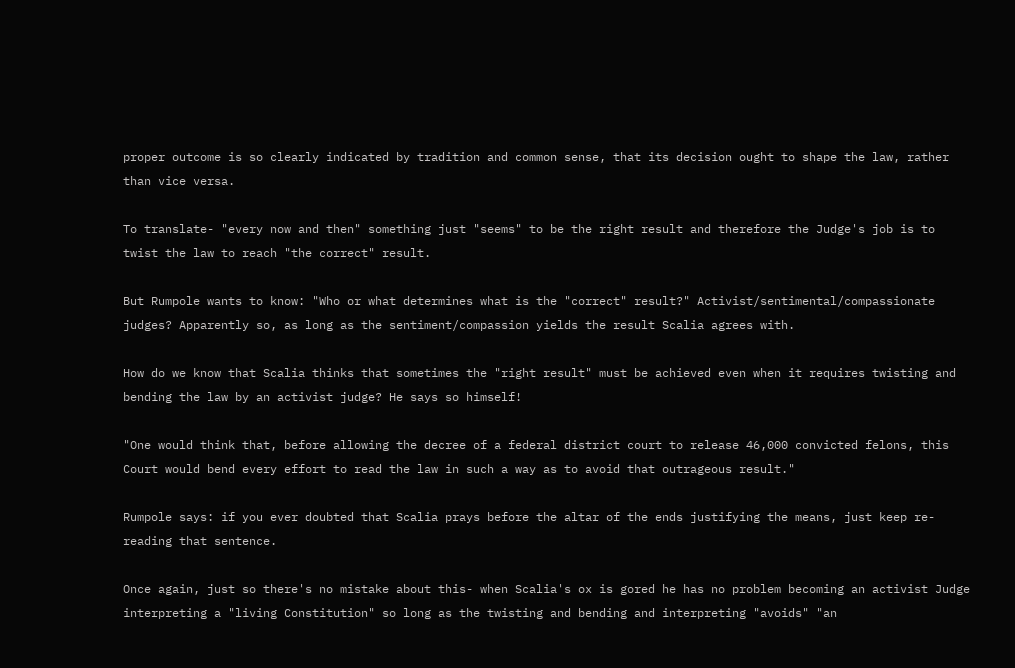proper outcome is so clearly indicated by tradition and common sense, that its decision ought to shape the law, rather than vice versa.

To translate- "every now and then" something just "seems" to be the right result and therefore the Judge's job is to twist the law to reach "the correct" result.

But Rumpole wants to know: "Who or what determines what is the "correct" result?" Activist/sentimental/compassionate judges? Apparently so, as long as the sentiment/compassion yields the result Scalia agrees with.

How do we know that Scalia thinks that sometimes the "right result" must be achieved even when it requires twisting and bending the law by an activist judge? He says so himself!

"One would think that, before allowing the decree of a federal district court to release 46,000 convicted felons, this Court would bend every effort to read the law in such a way as to avoid that outrageous result."

Rumpole says: if you ever doubted that Scalia prays before the altar of the ends justifying the means, just keep re-reading that sentence.

Once again, just so there's no mistake about this- when Scalia's ox is gored he has no problem becoming an activist Judge interpreting a "living Constitution" so long as the twisting and bending and interpreting "avoids" "an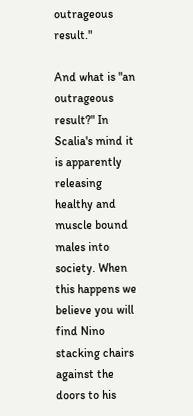outrageous result."

And what is "an outrageous result?" In Scalia's mind it is apparently releasing healthy and muscle bound males into society. When this happens we believe you will find Nino stacking chairs against the doors to his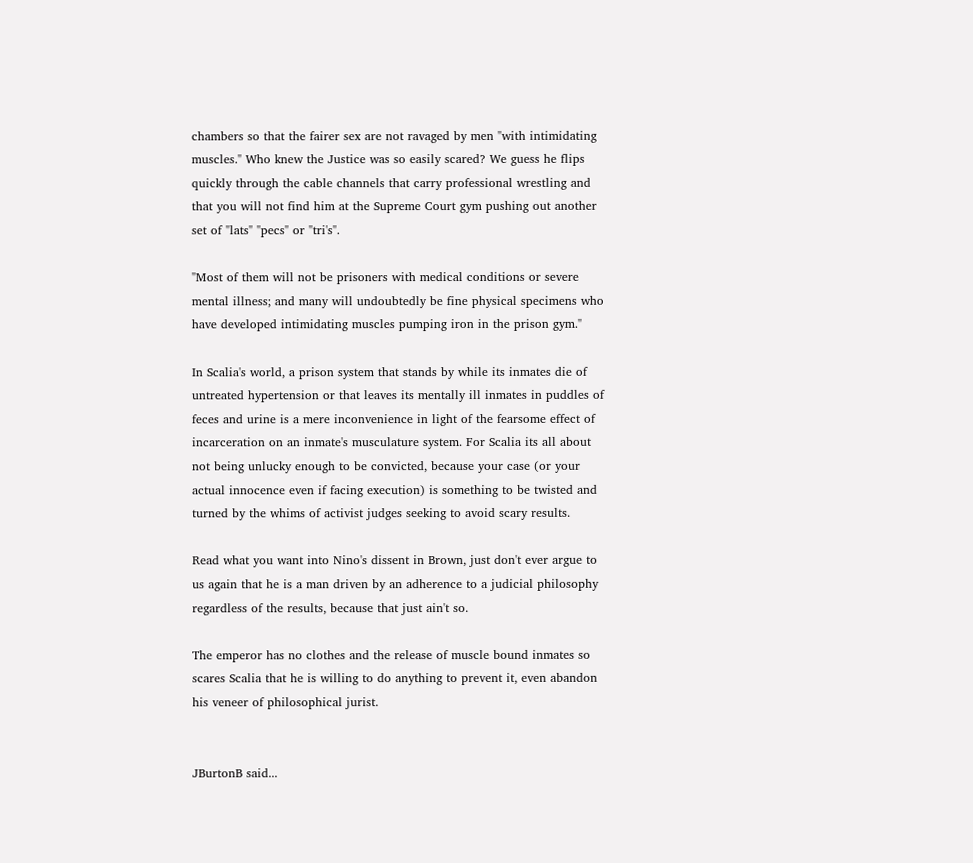chambers so that the fairer sex are not ravaged by men "with intimidating muscles." Who knew the Justice was so easily scared? We guess he flips quickly through the cable channels that carry professional wrestling and that you will not find him at the Supreme Court gym pushing out another set of "lats" "pecs" or "tri's".

"Most of them will not be prisoners with medical conditions or severe mental illness; and many will undoubtedly be fine physical specimens who have developed intimidating muscles pumping iron in the prison gym."

In Scalia's world, a prison system that stands by while its inmates die of untreated hypertension or that leaves its mentally ill inmates in puddles of feces and urine is a mere inconvenience in light of the fearsome effect of incarceration on an inmate's musculature system. For Scalia its all about not being unlucky enough to be convicted, because your case (or your actual innocence even if facing execution) is something to be twisted and turned by the whims of activist judges seeking to avoid scary results.

Read what you want into Nino's dissent in Brown, just don't ever argue to us again that he is a man driven by an adherence to a judicial philosophy regardless of the results, because that just ain't so.

The emperor has no clothes and the release of muscle bound inmates so scares Scalia that he is willing to do anything to prevent it, even abandon his veneer of philosophical jurist.


JBurtonB said...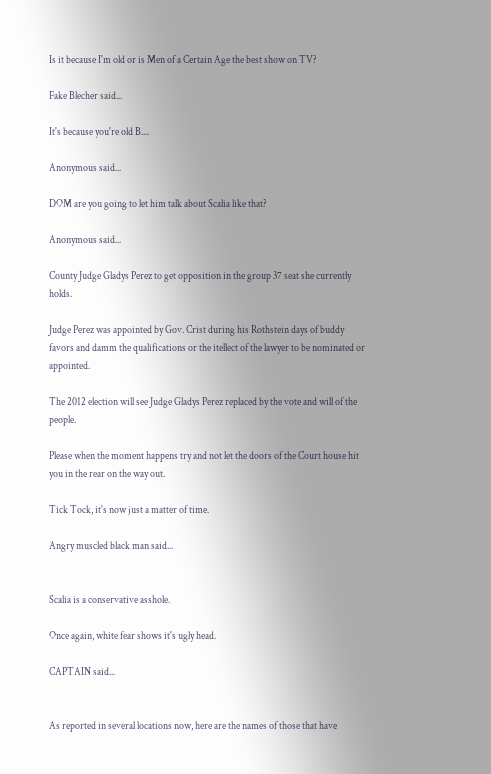Is it because I'm old or is Men of a Certain Age the best show on TV?

Fake Blecher said...

It's because you're old B....

Anonymous said...

DOM are you going to let him talk about Scalia like that?

Anonymous said...

County Judge Gladys Perez to get opposition in the group 37 seat she currently holds.

Judge Perez was appointed by Gov. Crist during his Rothstein days of buddy favors and damm the qualifications or the itellect of the lawyer to be nominated or appointed.

The 2012 election will see Judge Gladys Perez replaced by the vote and will of the people.

Please when the moment happens try and not let the doors of the Court house hit you in the rear on the way out.

Tick Tock, it's now just a matter of time.

Angry muscled black man said...


Scalia is a conservative asshole.

Once again, white fear shows it's ugly head.

CAPTAIN said...


As reported in several locations now, here are the names of those that have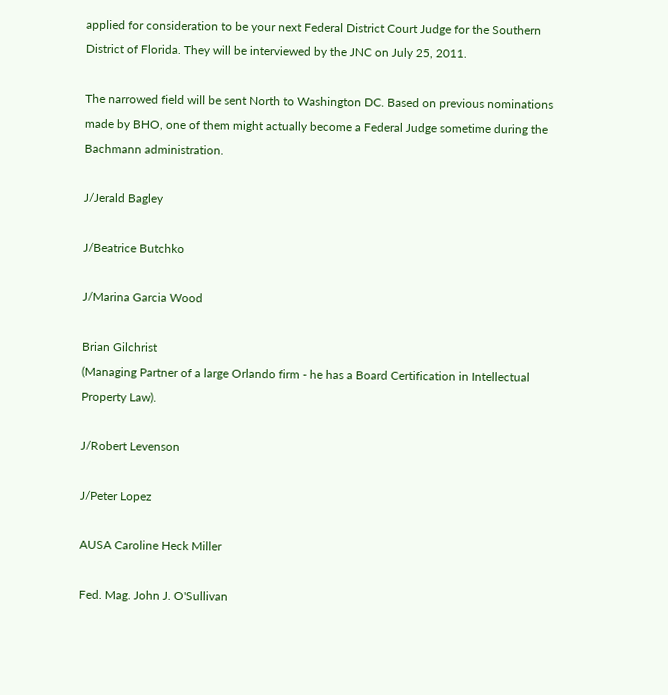applied for consideration to be your next Federal District Court Judge for the Southern District of Florida. They will be interviewed by the JNC on July 25, 2011.

The narrowed field will be sent North to Washington DC. Based on previous nominations made by BHO, one of them might actually become a Federal Judge sometime during the Bachmann administration.

J/Jerald Bagley

J/Beatrice Butchko

J/Marina Garcia Wood

Brian Gilchrist
(Managing Partner of a large Orlando firm - he has a Board Certification in Intellectual Property Law).

J/Robert Levenson

J/Peter Lopez

AUSA Caroline Heck Miller

Fed. Mag. John J. O'Sullivan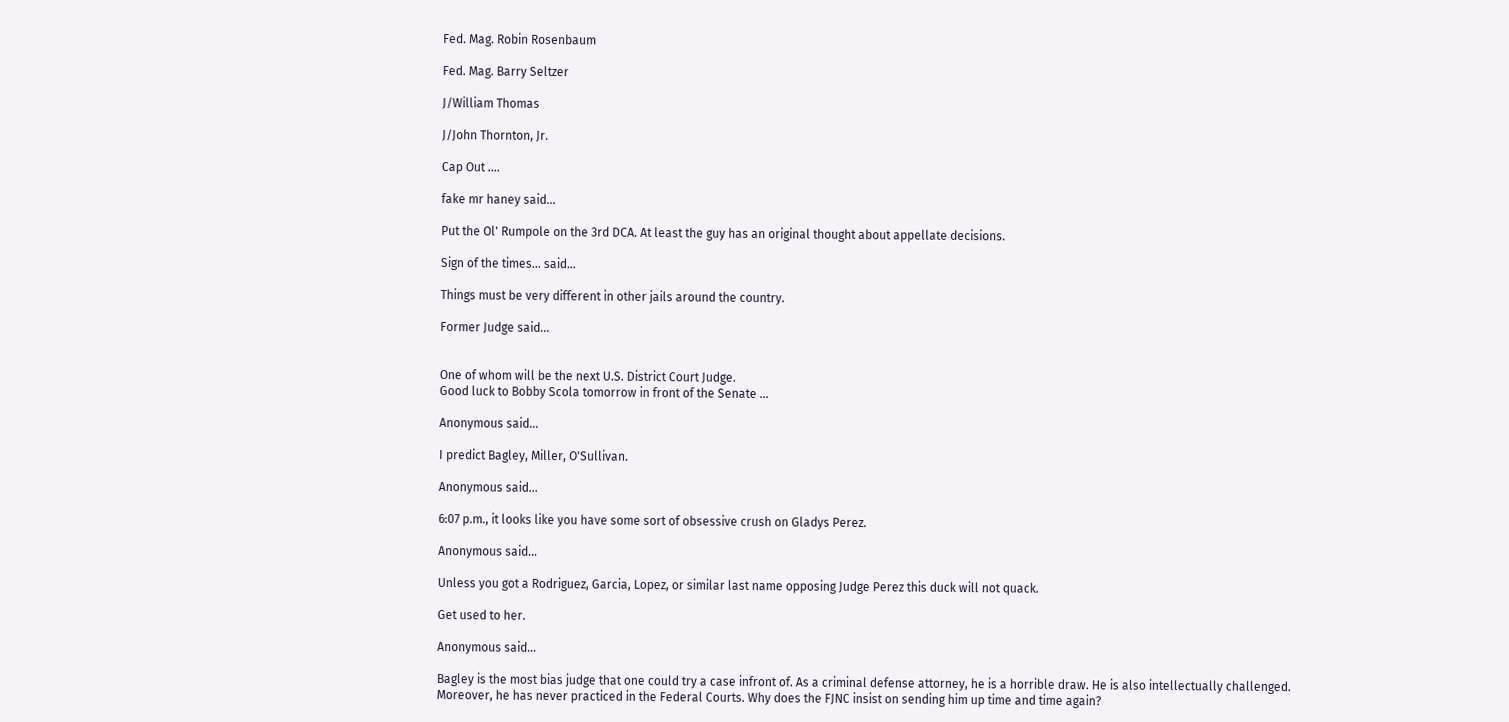Fed. Mag. Robin Rosenbaum

Fed. Mag. Barry Seltzer

J/William Thomas

J/John Thornton, Jr.

Cap Out ....

fake mr haney said...

Put the Ol' Rumpole on the 3rd DCA. At least the guy has an original thought about appellate decisions.

Sign of the times... said...

Things must be very different in other jails around the country.

Former Judge said...


One of whom will be the next U.S. District Court Judge.
Good luck to Bobby Scola tomorrow in front of the Senate ...

Anonymous said...

I predict Bagley, Miller, O'Sullivan.

Anonymous said...

6:07 p.m., it looks like you have some sort of obsessive crush on Gladys Perez.

Anonymous said...

Unless you got a Rodriguez, Garcia, Lopez, or similar last name opposing Judge Perez this duck will not quack.

Get used to her.

Anonymous said...

Bagley is the most bias judge that one could try a case infront of. As a criminal defense attorney, he is a horrible draw. He is also intellectually challenged. Moreover, he has never practiced in the Federal Courts. Why does the FJNC insist on sending him up time and time again?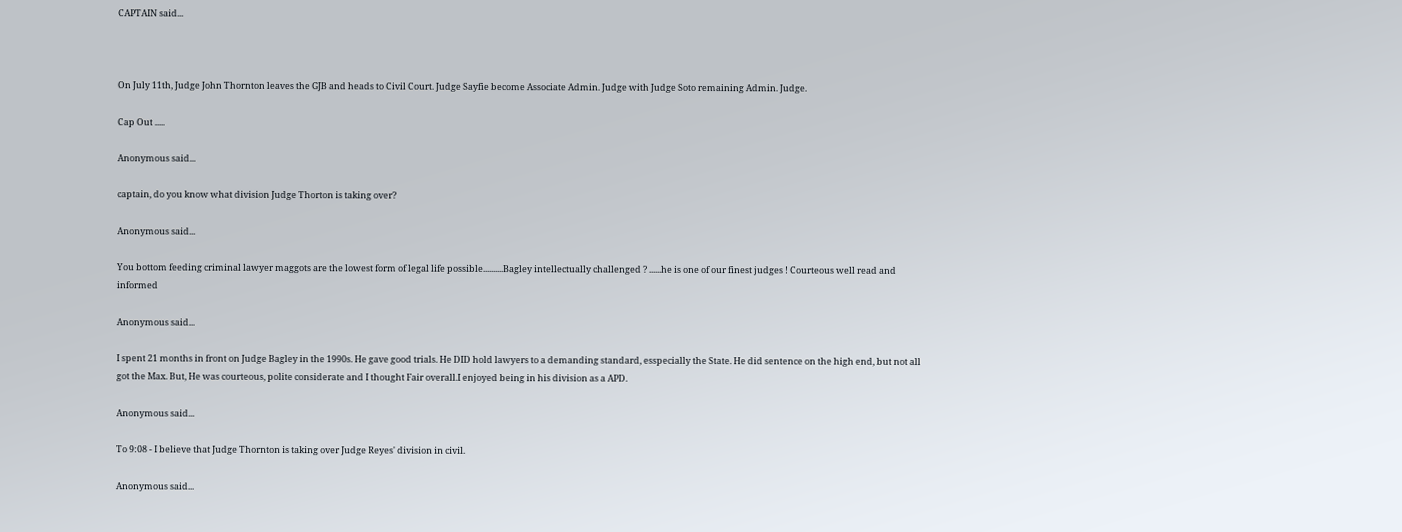CAPTAIN said...



On July 11th, Judge John Thornton leaves the GJB and heads to Civil Court. Judge Sayfie become Associate Admin. Judge with Judge Soto remaining Admin. Judge.

Cap Out .....

Anonymous said...

captain, do you know what division Judge Thorton is taking over?

Anonymous said...

You bottom feeding criminal lawyer maggots are the lowest form of legal life possible..........Bagley intellectually challenged ? ......he is one of our finest judges ! Courteous well read and informed

Anonymous said...

I spent 21 months in front on Judge Bagley in the 1990s. He gave good trials. He DID hold lawyers to a demanding standard, esspecially the State. He did sentence on the high end, but not all got the Max. But, He was courteous, polite considerate and I thought Fair overall.I enjoyed being in his division as a APD.

Anonymous said...

To 9:08 - I believe that Judge Thornton is taking over Judge Reyes' division in civil.

Anonymous said...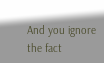And you ignore the fact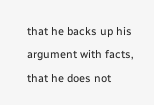that he backs up his argument with facts, that he does not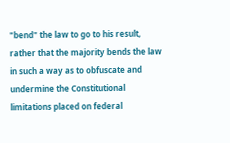"bend" the law to go to his result, rather that the majority bends the law in such a way as to obfuscate and undermine the Constitutional limitations placed on federal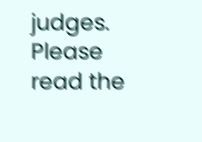judges. Please read the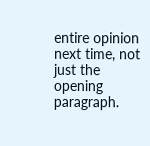entire opinion next time, not just the opening paragraph.